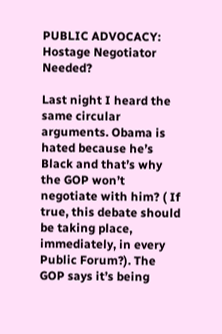PUBLIC ADVOCACY: Hostage Negotiator Needed?

Last night I heard the same circular arguments. Obama is hated because he’s Black and that’s why the GOP won’t negotiate with him? ( If true, this debate should be taking place, immediately, in every Public Forum?). The GOP says it’s being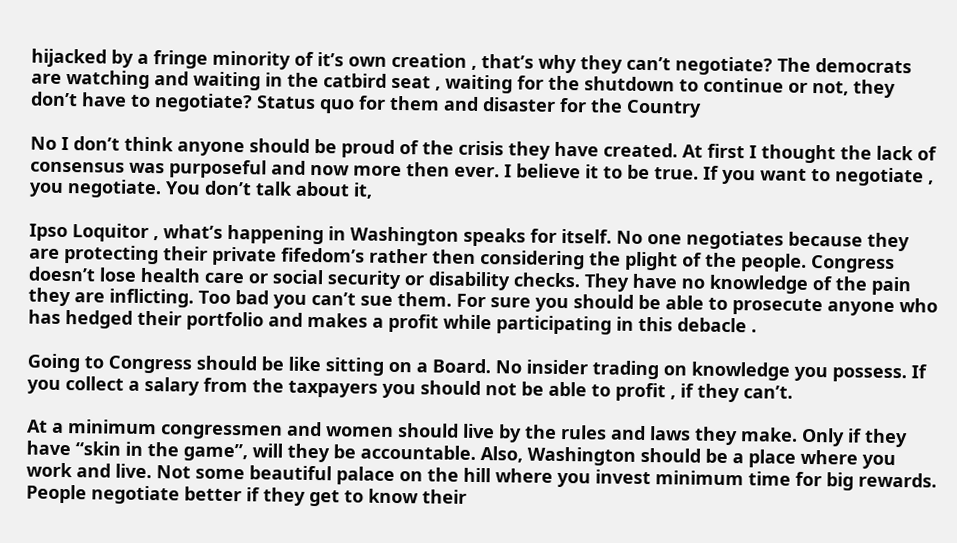hijacked by a fringe minority of it’s own creation , that’s why they can’t negotiate? The democrats are watching and waiting in the catbird seat , waiting for the shutdown to continue or not, they don’t have to negotiate? Status quo for them and disaster for the Country

No I don’t think anyone should be proud of the crisis they have created. At first I thought the lack of consensus was purposeful and now more then ever. I believe it to be true. If you want to negotiate , you negotiate. You don’t talk about it,

Ipso Loquitor , what’s happening in Washington speaks for itself. No one negotiates because they are protecting their private fifedom’s rather then considering the plight of the people. Congress doesn’t lose health care or social security or disability checks. They have no knowledge of the pain they are inflicting. Too bad you can’t sue them. For sure you should be able to prosecute anyone who has hedged their portfolio and makes a profit while participating in this debacle .

Going to Congress should be like sitting on a Board. No insider trading on knowledge you possess. If you collect a salary from the taxpayers you should not be able to profit , if they can’t.

At a minimum congressmen and women should live by the rules and laws they make. Only if they have “skin in the game”, will they be accountable. Also, Washington should be a place where you work and live. Not some beautiful palace on the hill where you invest minimum time for big rewards. People negotiate better if they get to know their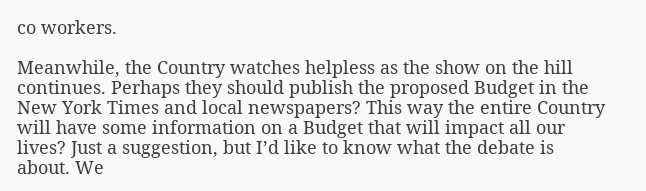co workers.

Meanwhile, the Country watches helpless as the show on the hill continues. Perhaps they should publish the proposed Budget in the New York Times and local newspapers? This way the entire Country will have some information on a Budget that will impact all our lives? Just a suggestion, but I’d like to know what the debate is about. We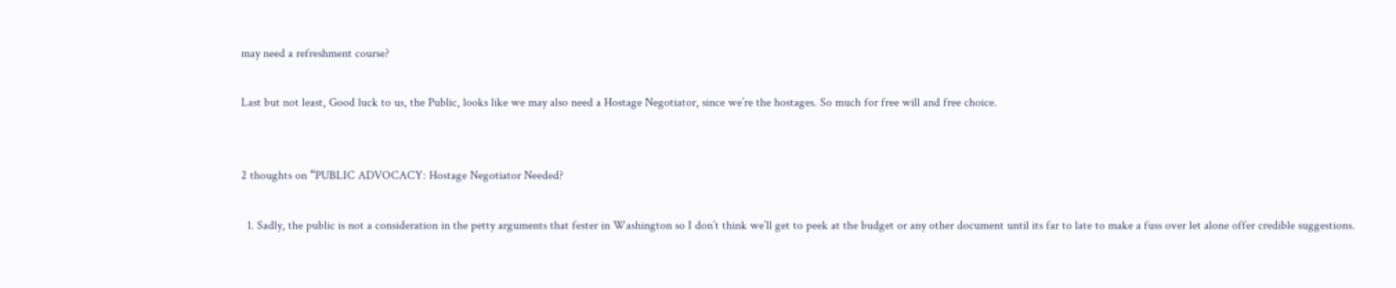may need a refreshment course?

Last but not least, Good luck to us, the Public, looks like we may also need a Hostage Negotiator, since we’re the hostages. So much for free will and free choice.


2 thoughts on “PUBLIC ADVOCACY: Hostage Negotiator Needed?

  1. Sadly, the public is not a consideration in the petty arguments that fester in Washington so I don’t think we’ll get to peek at the budget or any other document until its far to late to make a fuss over let alone offer credible suggestions.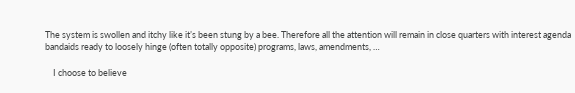The system is swollen and itchy like it’s been stung by a bee. Therefore all the attention will remain in close quarters with interest agenda bandaids ready to loosely hinge (often totally opposite) programs, laws, amendments, …

    I choose to believe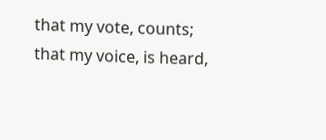that my vote, counts; that my voice, is heard,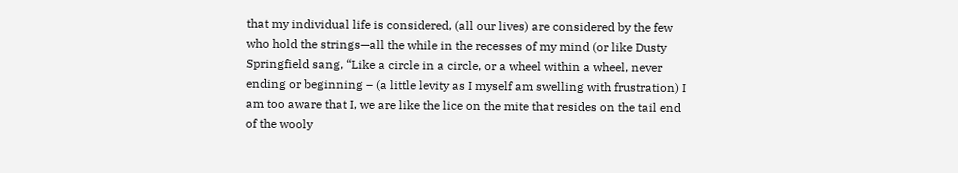that my individual life is considered, (all our lives) are considered by the few who hold the strings—all the while in the recesses of my mind (or like Dusty Springfield sang, “Like a circle in a circle, or a wheel within a wheel, never ending or beginning – (a little levity as I myself am swelling with frustration) I am too aware that I, we are like the lice on the mite that resides on the tail end of the wooly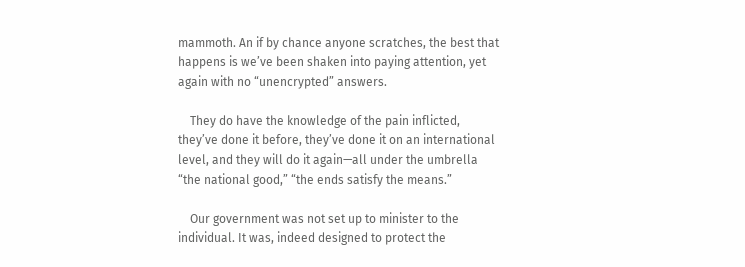mammoth. An if by chance anyone scratches, the best that happens is we’ve been shaken into paying attention, yet again with no “unencrypted” answers.

    They do have the knowledge of the pain inflicted, they’ve done it before, they’ve done it on an international level, and they will do it again—all under the umbrella “the national good,” “the ends satisfy the means.”

    Our government was not set up to minister to the individual. It was, indeed designed to protect the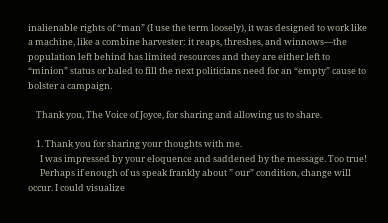inalienable rights of “man” (I use the term loosely), it was designed to work like a machine, like a combine harvester: it reaps, threshes, and winnows—the population left behind has limited resources and they are either left to “minion” status or baled to fill the next politicians need for an “empty” cause to bolster a campaign.

    Thank you, The Voice of Joyce, for sharing and allowing us to share.

    1. Thank you for sharing your thoughts with me.
      I was impressed by your eloquence and saddened by the message. Too true!
      Perhaps if enough of us speak frankly about ” our” condition, change will occur. I could visualize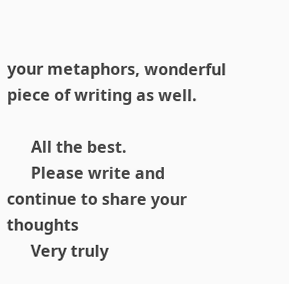your metaphors, wonderful piece of writing as well.

      All the best.
      Please write and continue to share your thoughts
      Very truly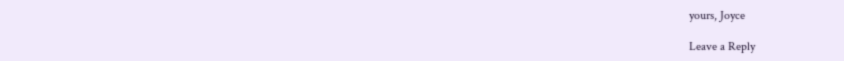yours, Joyce

Leave a Reply